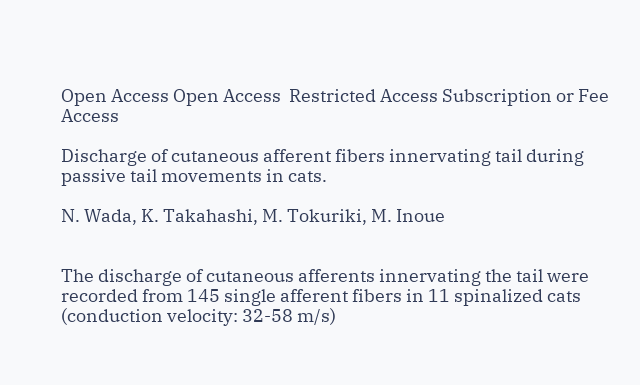Open Access Open Access  Restricted Access Subscription or Fee Access

Discharge of cutaneous afferent fibers innervating tail during passive tail movements in cats.

N. Wada, K. Takahashi, M. Tokuriki, M. Inoue


The discharge of cutaneous afferents innervating the tail were recorded from 145 single afferent fibers in 11 spinalized cats (conduction velocity: 32-58 m/s)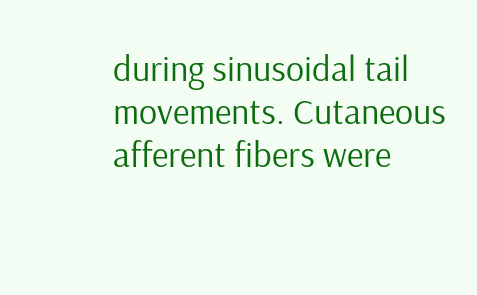during sinusoidal tail movements. Cutaneous afferent fibers were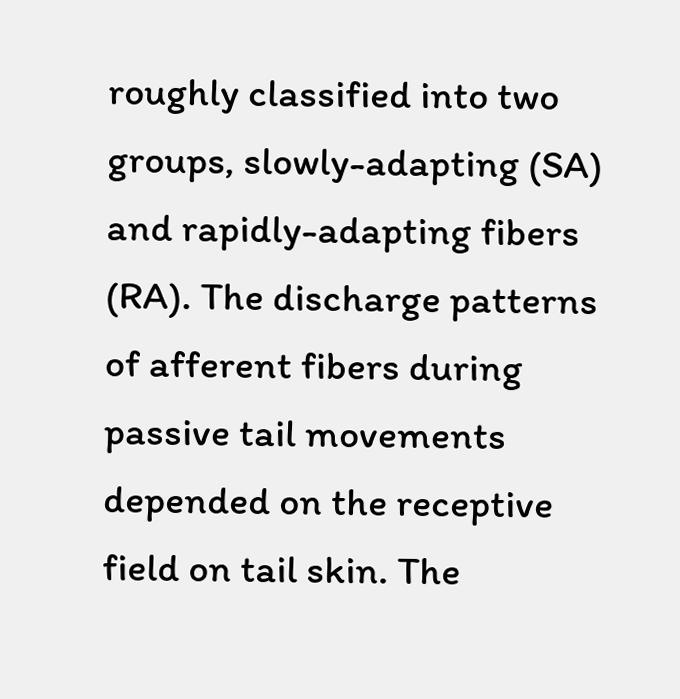roughly classified into two groups, slowly-adapting (SA) and rapidly-adapting fibers (RA). The discharge patterns of afferent fibers during passive tail movements depended on the receptive field on tail skin. The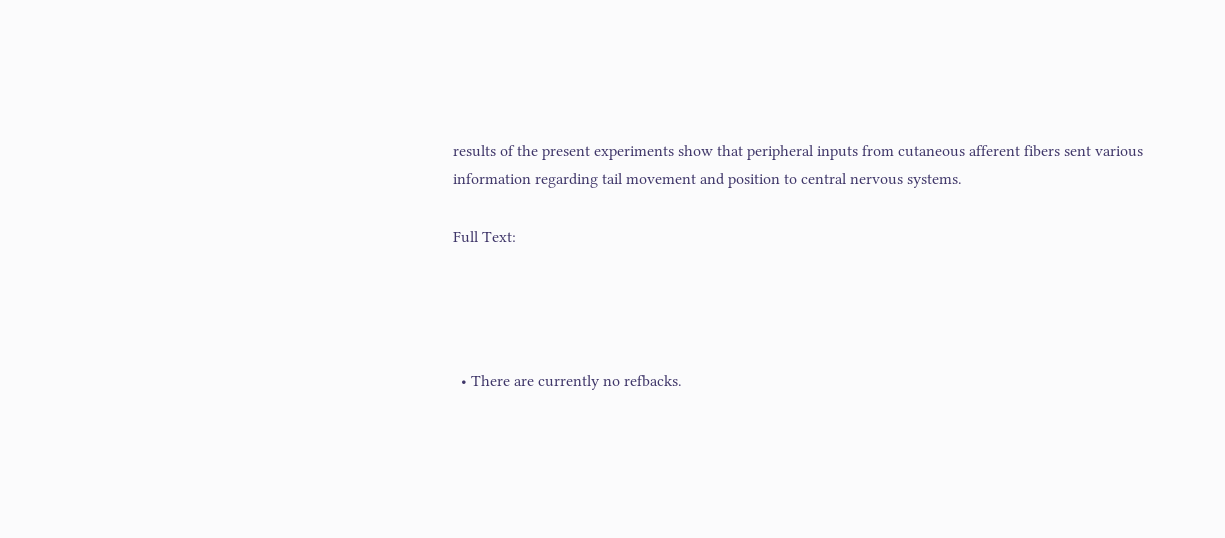results of the present experiments show that peripheral inputs from cutaneous afferent fibers sent various information regarding tail movement and position to central nervous systems.

Full Text:




  • There are currently no refbacks.